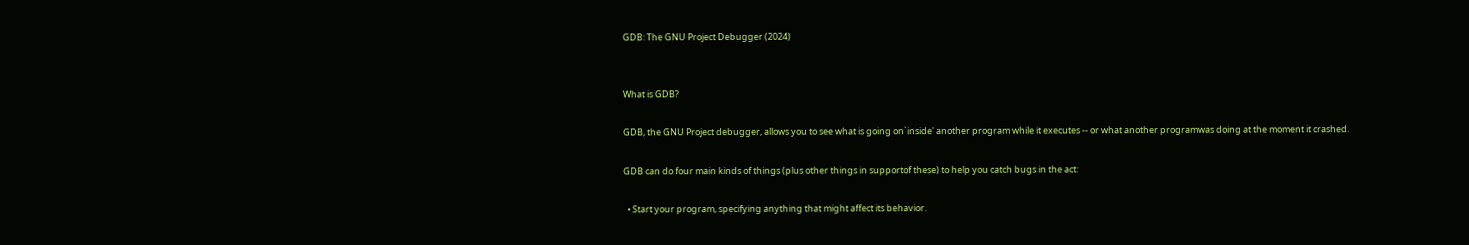GDB: The GNU Project Debugger (2024)


What is GDB?

GDB, the GNU Project debugger, allows you to see what is going on`inside' another program while it executes -- or what another programwas doing at the moment it crashed.

GDB can do four main kinds of things (plus other things in supportof these) to help you catch bugs in the act:

  • Start your program, specifying anything that might affect its behavior.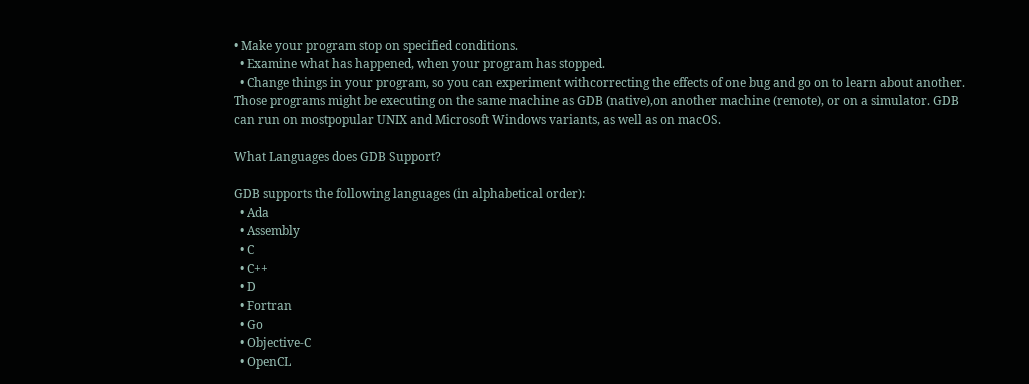• Make your program stop on specified conditions.
  • Examine what has happened, when your program has stopped.
  • Change things in your program, so you can experiment withcorrecting the effects of one bug and go on to learn about another.
Those programs might be executing on the same machine as GDB (native),on another machine (remote), or on a simulator. GDB can run on mostpopular UNIX and Microsoft Windows variants, as well as on macOS.

What Languages does GDB Support?

GDB supports the following languages (in alphabetical order):
  • Ada
  • Assembly
  • C
  • C++
  • D
  • Fortran
  • Go
  • Objective-C
  • OpenCL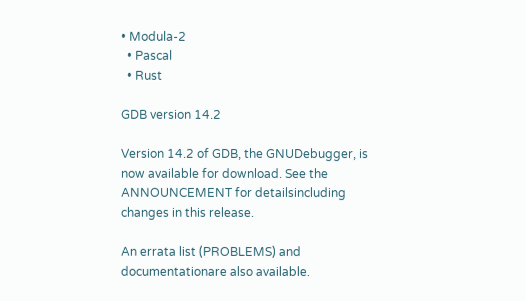• Modula-2
  • Pascal
  • Rust

GDB version 14.2

Version 14.2 of GDB, the GNUDebugger, is now available for download. See the ANNOUNCEMENT for detailsincluding changes in this release.

An errata list (PROBLEMS) and documentationare also available.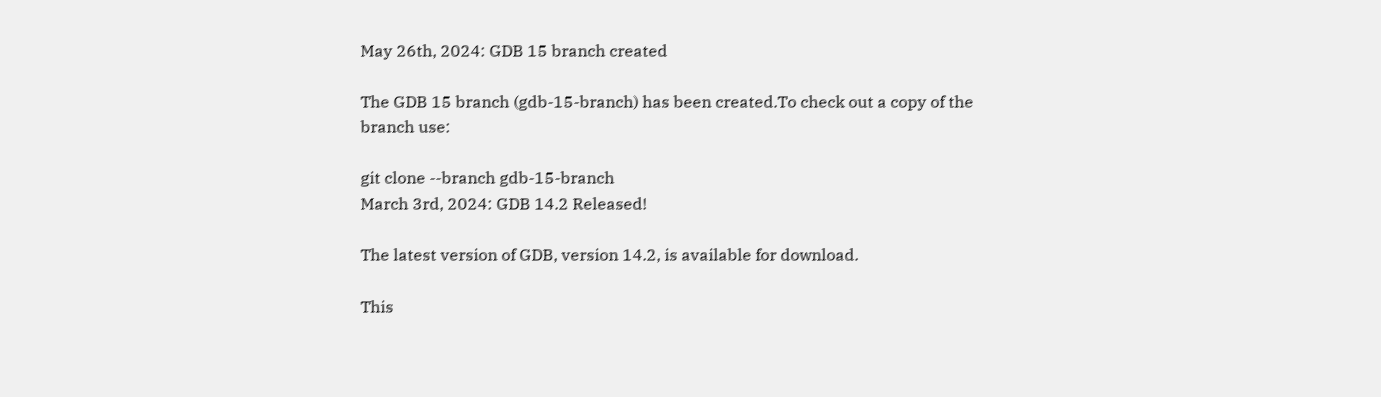May 26th, 2024: GDB 15 branch created

The GDB 15 branch (gdb-15-branch) has been created.To check out a copy of the branch use:

git clone --branch gdb-15-branch
March 3rd, 2024: GDB 14.2 Released!

The latest version of GDB, version 14.2, is available for download.

This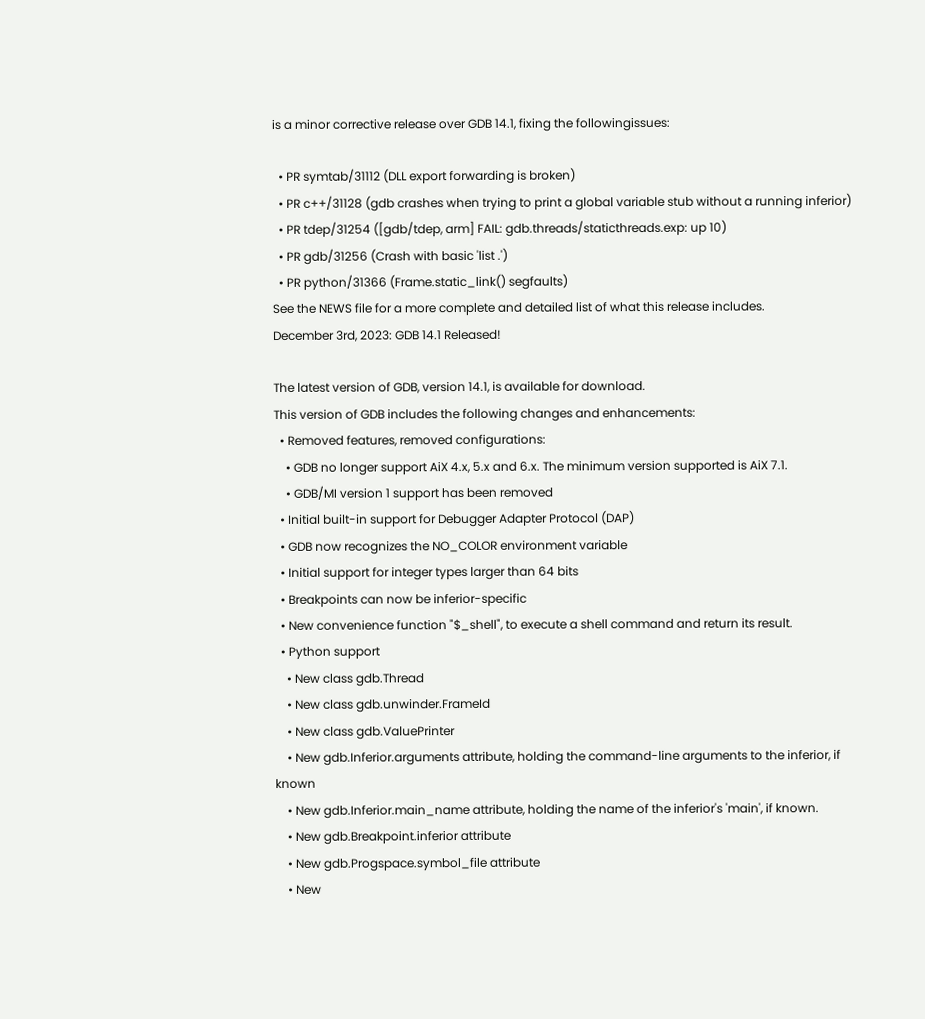is a minor corrective release over GDB 14.1, fixing the followingissues:

  • PR symtab/31112 (DLL export forwarding is broken)
  • PR c++/31128 (gdb crashes when trying to print a global variable stub without a running inferior)
  • PR tdep/31254 ([gdb/tdep, arm] FAIL: gdb.threads/staticthreads.exp: up 10)
  • PR gdb/31256 (Crash with basic 'list .')
  • PR python/31366 (Frame.static_link() segfaults)
See the NEWS file for a more complete and detailed list of what this release includes.
December 3rd, 2023: GDB 14.1 Released!

The latest version of GDB, version 14.1, is available for download.
This version of GDB includes the following changes and enhancements:
  • Removed features, removed configurations:
    • GDB no longer support AiX 4.x, 5.x and 6.x. The minimum version supported is AiX 7.1.
    • GDB/MI version 1 support has been removed
  • Initial built-in support for Debugger Adapter Protocol (DAP)
  • GDB now recognizes the NO_COLOR environment variable
  • Initial support for integer types larger than 64 bits
  • Breakpoints can now be inferior-specific
  • New convenience function "$_shell", to execute a shell command and return its result.
  • Python support
    • New class gdb.Thread
    • New class gdb.unwinder.FrameId
    • New class gdb.ValuePrinter
    • New gdb.Inferior.arguments attribute, holding the command-line arguments to the inferior, if known
    • New gdb.Inferior.main_name attribute, holding the name of the inferior's 'main', if known.
    • New gdb.Breakpoint.inferior attribute
    • New gdb.Progspace.symbol_file attribute
    • New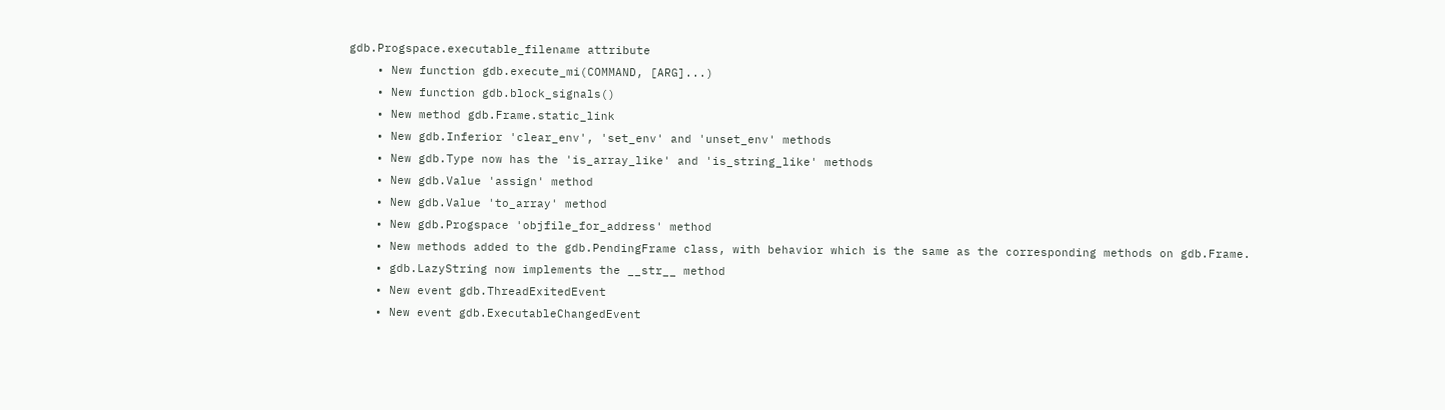gdb.Progspace.executable_filename attribute
    • New function gdb.execute_mi(COMMAND, [ARG]...)
    • New function gdb.block_signals()
    • New method gdb.Frame.static_link
    • New gdb.Inferior 'clear_env', 'set_env' and 'unset_env' methods
    • New gdb.Type now has the 'is_array_like' and 'is_string_like' methods
    • New gdb.Value 'assign' method
    • New gdb.Value 'to_array' method
    • New gdb.Progspace 'objfile_for_address' method
    • New methods added to the gdb.PendingFrame class, with behavior which is the same as the corresponding methods on gdb.Frame.
    • gdb.LazyString now implements the __str__ method
    • New event gdb.ThreadExitedEvent
    • New event gdb.ExecutableChangedEvent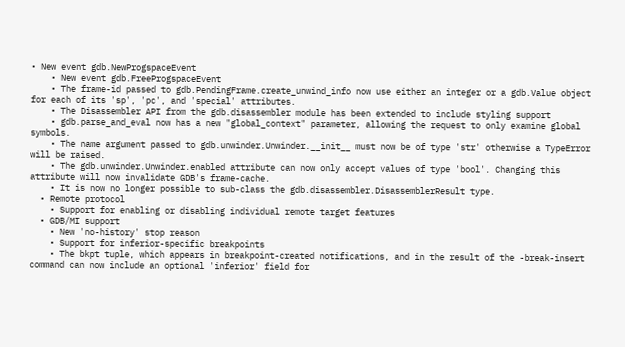• New event gdb.NewProgspaceEvent
    • New event gdb.FreeProgspaceEvent
    • The frame-id passed to gdb.PendingFrame.create_unwind_info now use either an integer or a gdb.Value object for each of its 'sp', 'pc', and 'special' attributes.
    • The Disassembler API from the gdb.disassembler module has been extended to include styling support
    • gdb.parse_and_eval now has a new "global_context" parameter, allowing the request to only examine global symbols.
    • The name argument passed to gdb.unwinder.Unwinder.__init__ must now be of type 'str' otherwise a TypeError will be raised.
    • The gdb.unwinder.Unwinder.enabled attribute can now only accept values of type 'bool'. Changing this attribute will now invalidate GDB's frame-cache.
    • It is now no longer possible to sub-class the gdb.disassembler.DisassemblerResult type.
  • Remote protocol
    • Support for enabling or disabling individual remote target features
  • GDB/MI support
    • New 'no-history' stop reason
    • Support for inferior-specific breakpoints
    • The bkpt tuple, which appears in breakpoint-created notifications, and in the result of the -break-insert command can now include an optional 'inferior' field for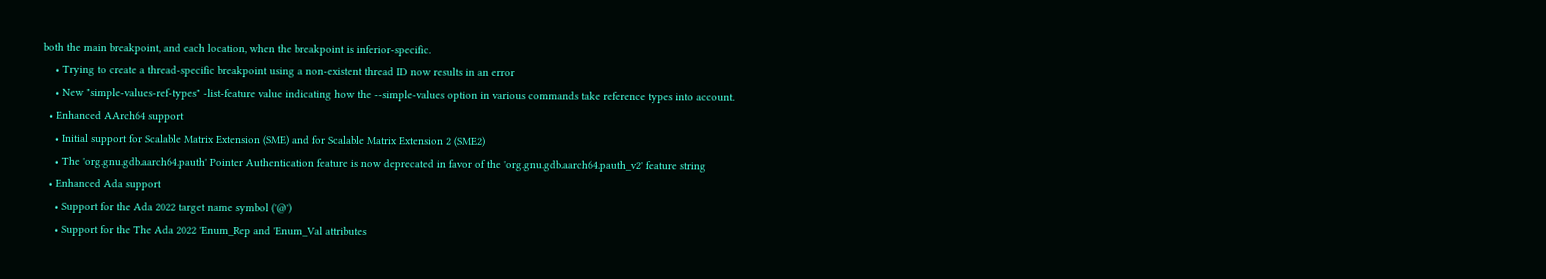both the main breakpoint, and each location, when the breakpoint is inferior-specific.
    • Trying to create a thread-specific breakpoint using a non-existent thread ID now results in an error
    • New "simple-values-ref-types" -list-feature value indicating how the --simple-values option in various commands take reference types into account.
  • Enhanced AArch64 support
    • Initial support for Scalable Matrix Extension (SME) and for Scalable Matrix Extension 2 (SME2)
    • The 'org.gnu.gdb.aarch64.pauth' Pointer Authentication feature is now deprecated in favor of the 'org.gnu.gdb.aarch64.pauth_v2' feature string
  • Enhanced Ada support
    • Support for the Ada 2022 target name symbol ('@')
    • Support for the The Ada 2022 'Enum_Rep and 'Enum_Val attributes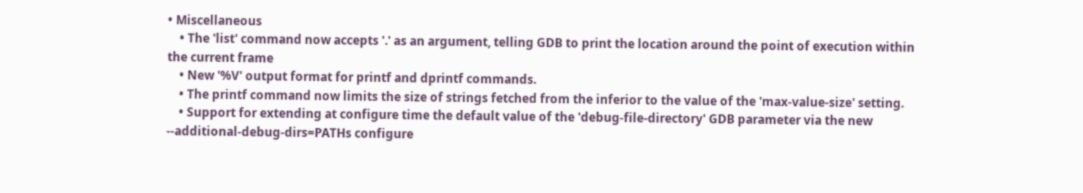• Miscellaneous
    • The 'list' command now accepts '.' as an argument, telling GDB to print the location around the point of execution within the current frame
    • New '%V' output format for printf and dprintf commands.
    • The printf command now limits the size of strings fetched from the inferior to the value of the 'max-value-size' setting.
    • Support for extending at configure time the default value of the 'debug-file-directory' GDB parameter via the new --additional-debug-dirs=PATHs configure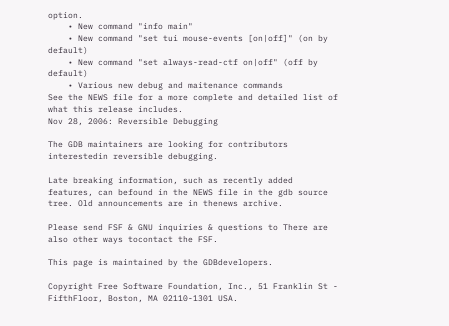option.
    • New command "info main"
    • New command "set tui mouse-events [on|off]" (on by default)
    • New command "set always-read-ctf on|off" (off by default)
    • Various new debug and maitenance commands
See the NEWS file for a more complete and detailed list of what this release includes.
Nov 28, 2006: Reversible Debugging

The GDB maintainers are looking for contributors interestedin reversible debugging.

Late breaking information, such as recently added features, can befound in the NEWS file in the gdb source tree. Old announcements are in thenews archive.

Please send FSF & GNU inquiries & questions to There are also other ways tocontact the FSF.

This page is maintained by the GDBdevelopers.

Copyright Free Software Foundation, Inc., 51 Franklin St - FifthFloor, Boston, MA 02110-1301 USA.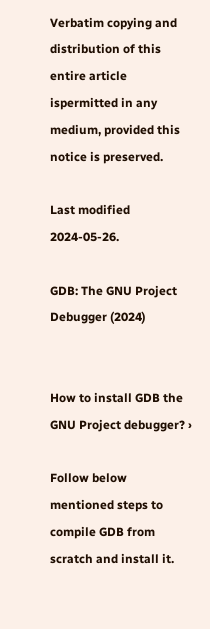Verbatim copying and distribution of this entire article ispermitted in any medium, provided this notice is preserved.

Last modified 2024-05-26.

GDB: The GNU Project Debugger (2024)


How to install GDB the GNU Project debugger? ›

Follow below mentioned steps to compile GDB from scratch and install it.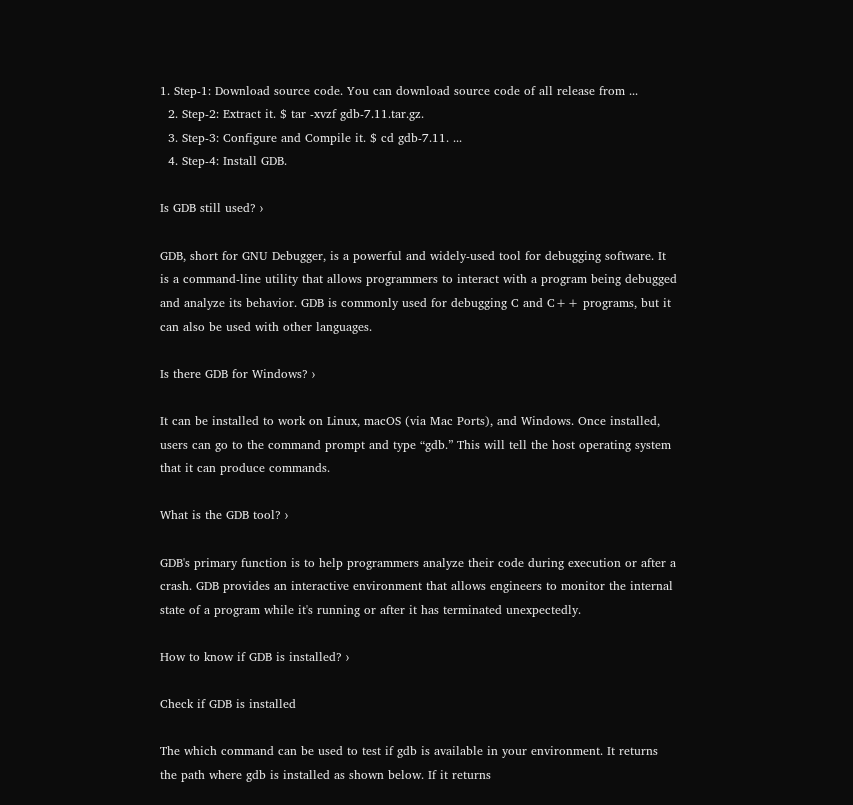1. Step-1: Download source code. You can download source code of all release from ...
  2. Step-2: Extract it. $ tar -xvzf gdb-7.11.tar.gz.
  3. Step-3: Configure and Compile it. $ cd gdb-7.11. ...
  4. Step-4: Install GDB.

Is GDB still used? ›

GDB, short for GNU Debugger, is a powerful and widely-used tool for debugging software. It is a command-line utility that allows programmers to interact with a program being debugged and analyze its behavior. GDB is commonly used for debugging C and C++ programs, but it can also be used with other languages.

Is there GDB for Windows? ›

It can be installed to work on Linux, macOS (via Mac Ports), and Windows. Once installed, users can go to the command prompt and type “gdb.” This will tell the host operating system that it can produce commands.

What is the GDB tool? ›

GDB's primary function is to help programmers analyze their code during execution or after a crash. GDB provides an interactive environment that allows engineers to monitor the internal state of a program while it's running or after it has terminated unexpectedly.

How to know if GDB is installed? ›

Check if GDB is installed

The which command can be used to test if gdb is available in your environment. It returns the path where gdb is installed as shown below. If it returns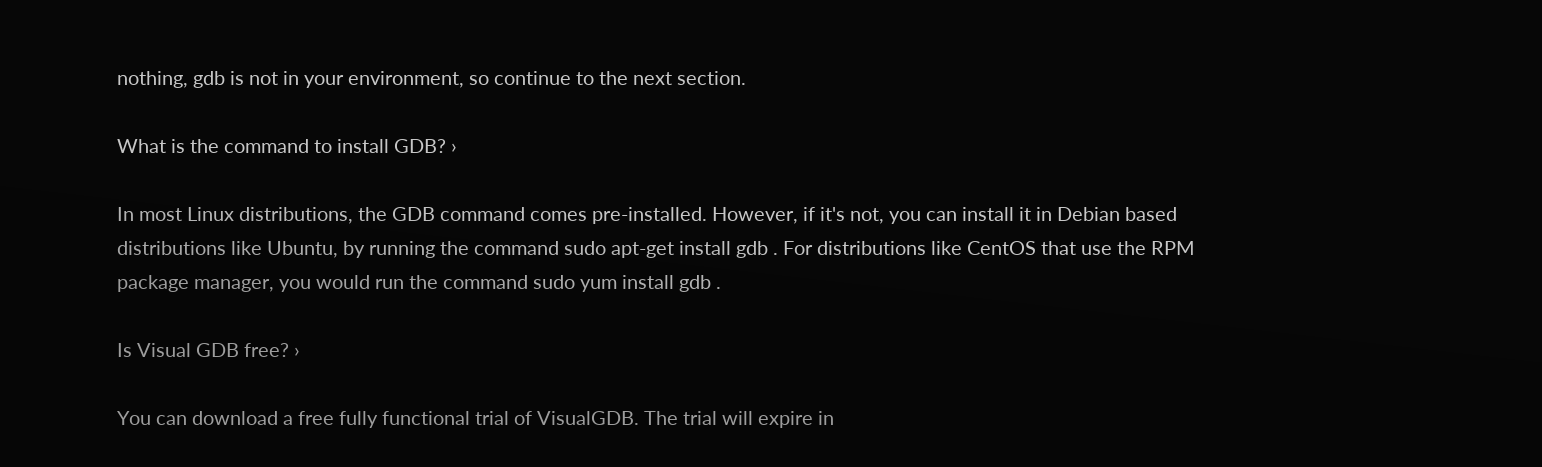nothing, gdb is not in your environment, so continue to the next section.

What is the command to install GDB? ›

In most Linux distributions, the GDB command comes pre-installed. However, if it's not, you can install it in Debian based distributions like Ubuntu, by running the command sudo apt-get install gdb . For distributions like CentOS that use the RPM package manager, you would run the command sudo yum install gdb .

Is Visual GDB free? ›

You can download a free fully functional trial of VisualGDB. The trial will expire in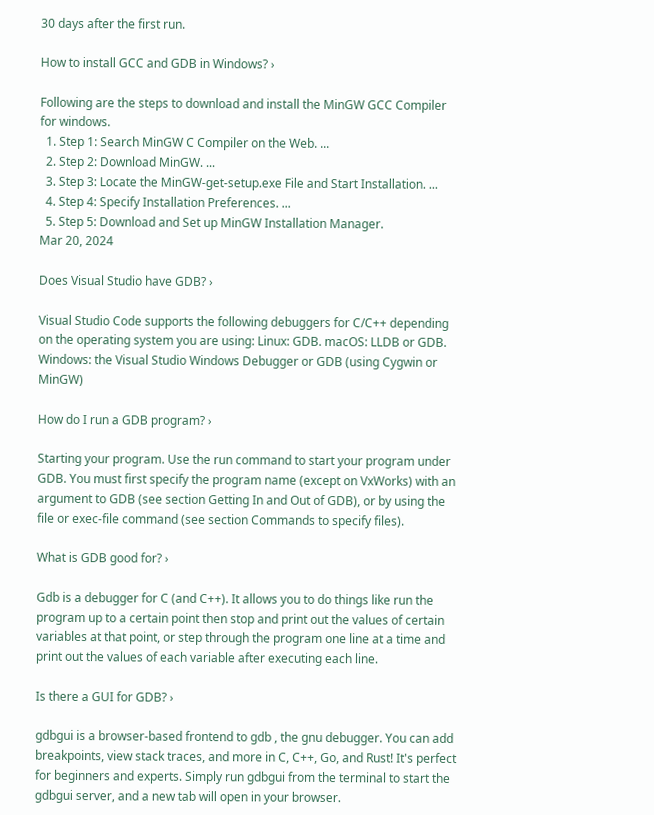30 days after the first run.

How to install GCC and GDB in Windows? ›

Following are the steps to download and install the MinGW GCC Compiler for windows.
  1. Step 1: Search MinGW C Compiler on the Web. ...
  2. Step 2: Download MinGW. ...
  3. Step 3: Locate the MinGW-get-setup.exe File and Start Installation. ...
  4. Step 4: Specify Installation Preferences. ...
  5. Step 5: Download and Set up MinGW Installation Manager.
Mar 20, 2024

Does Visual Studio have GDB? ›

Visual Studio Code supports the following debuggers for C/C++ depending on the operating system you are using: Linux: GDB. macOS: LLDB or GDB. Windows: the Visual Studio Windows Debugger or GDB (using Cygwin or MinGW)

How do I run a GDB program? ›

Starting your program. Use the run command to start your program under GDB. You must first specify the program name (except on VxWorks) with an argument to GDB (see section Getting In and Out of GDB), or by using the file or exec-file command (see section Commands to specify files).

What is GDB good for? ›

Gdb is a debugger for C (and C++). It allows you to do things like run the program up to a certain point then stop and print out the values of certain variables at that point, or step through the program one line at a time and print out the values of each variable after executing each line.

Is there a GUI for GDB? ›

gdbgui is a browser-based frontend to gdb , the gnu debugger. You can add breakpoints, view stack traces, and more in C, C++, Go, and Rust! It's perfect for beginners and experts. Simply run gdbgui from the terminal to start the gdbgui server, and a new tab will open in your browser.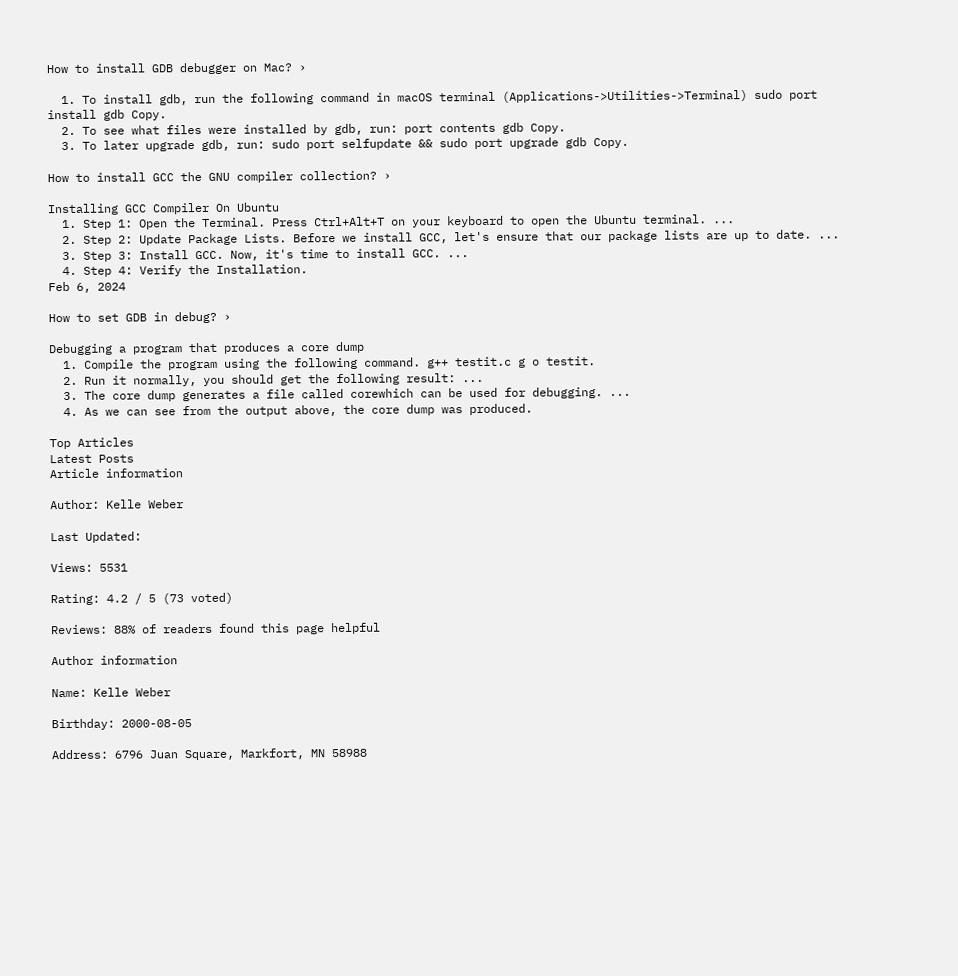How to install GDB debugger on Mac? ›

  1. To install gdb, run the following command in macOS terminal (Applications->Utilities->Terminal) sudo port install gdb Copy.
  2. To see what files were installed by gdb, run: port contents gdb Copy.
  3. To later upgrade gdb, run: sudo port selfupdate && sudo port upgrade gdb Copy.

How to install GCC the GNU compiler collection? ›

Installing GCC Compiler On Ubuntu
  1. Step 1: Open the Terminal. Press Ctrl+Alt+T on your keyboard to open the Ubuntu terminal. ...
  2. Step 2: Update Package Lists. Before we install GCC, let's ensure that our package lists are up to date. ...
  3. Step 3: Install GCC. Now, it's time to install GCC. ...
  4. Step 4: Verify the Installation.
Feb 6, 2024

How to set GDB in debug? ›

Debugging a program that produces a core dump
  1. Compile the program using the following command. g++ testit.c g o testit.
  2. Run it normally, you should get the following result: ...
  3. The core dump generates a file called corewhich can be used for debugging. ...
  4. As we can see from the output above, the core dump was produced.

Top Articles
Latest Posts
Article information

Author: Kelle Weber

Last Updated:

Views: 5531

Rating: 4.2 / 5 (73 voted)

Reviews: 88% of readers found this page helpful

Author information

Name: Kelle Weber

Birthday: 2000-08-05

Address: 6796 Juan Square, Markfort, MN 58988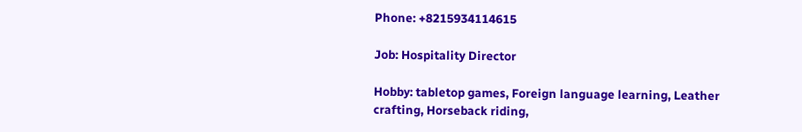Phone: +8215934114615

Job: Hospitality Director

Hobby: tabletop games, Foreign language learning, Leather crafting, Horseback riding,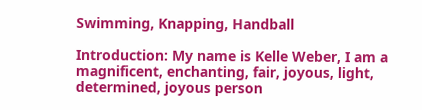Swimming, Knapping, Handball

Introduction: My name is Kelle Weber, I am a magnificent, enchanting, fair, joyous, light, determined, joyous person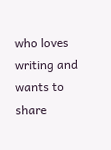who loves writing and wants to share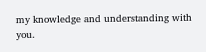my knowledge and understanding with you.